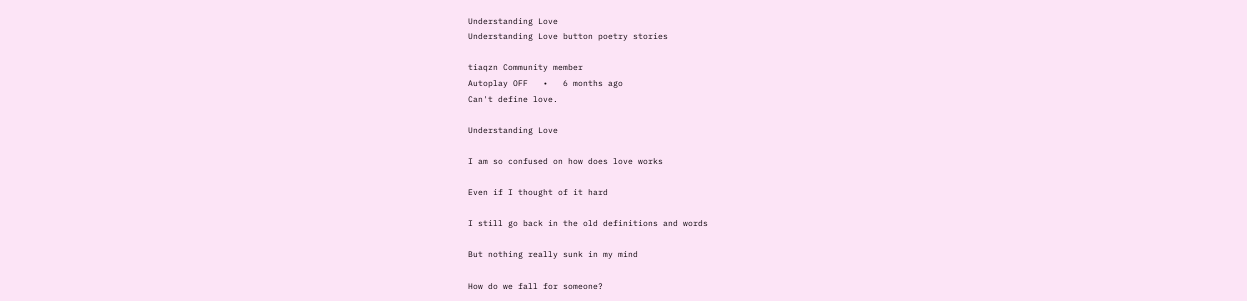Understanding Love
Understanding Love button poetry stories

tiaqzn Community member
Autoplay OFF   •   6 months ago
Can't define love.

Understanding Love

I am so confused on how does love works

Even if I thought of it hard

I still go back in the old definitions and words

But nothing really sunk in my mind

How do we fall for someone?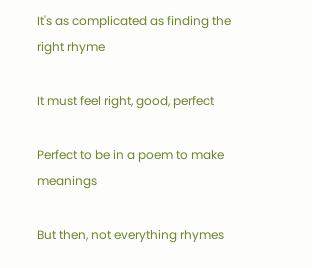It's as complicated as finding the right rhyme

It must feel right, good, perfect

Perfect to be in a poem to make meanings

But then, not everything rhymes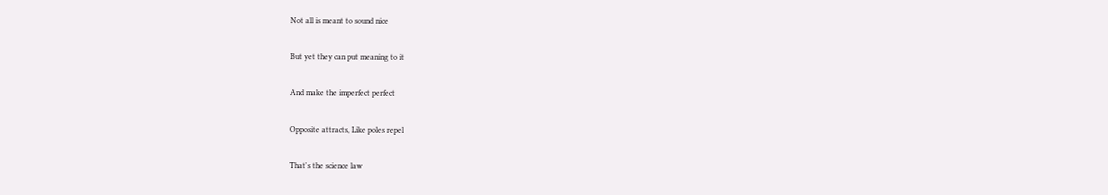Not all is meant to sound nice

But yet they can put meaning to it

And make the imperfect perfect

Opposite attracts, Like poles repel

That's the science law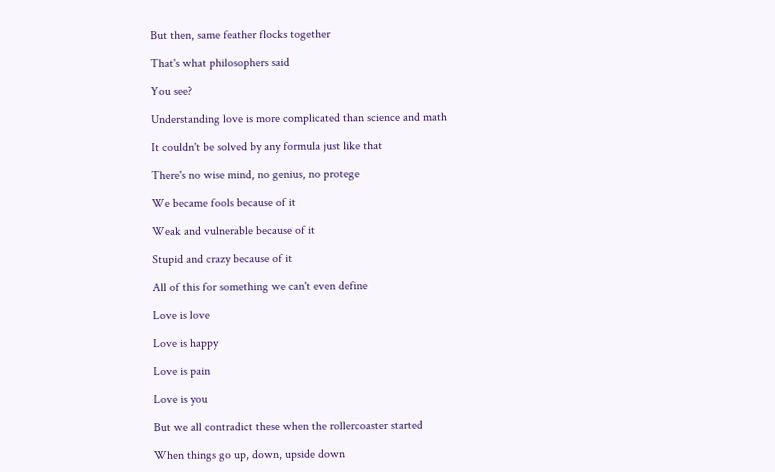But then, same feather flocks together

That's what philosophers said

You see?

Understanding love is more complicated than science and math

It couldn't be solved by any formula just like that

There's no wise mind, no genius, no protege

We became fools because of it

Weak and vulnerable because of it

Stupid and crazy because of it

All of this for something we can't even define

Love is love

Love is happy

Love is pain

Love is you

But we all contradict these when the rollercoaster started

When things go up, down, upside down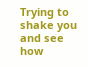Trying to shake you and see how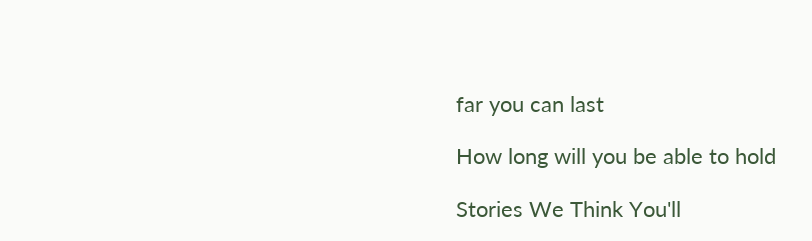far you can last

How long will you be able to hold

Stories We Think You'll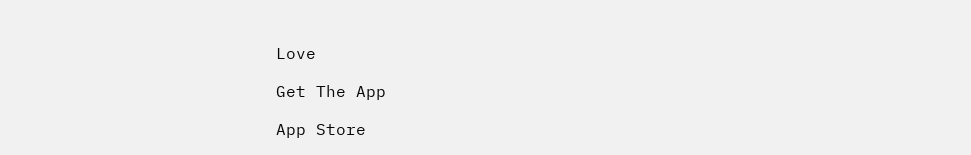Love

Get The App

App Store